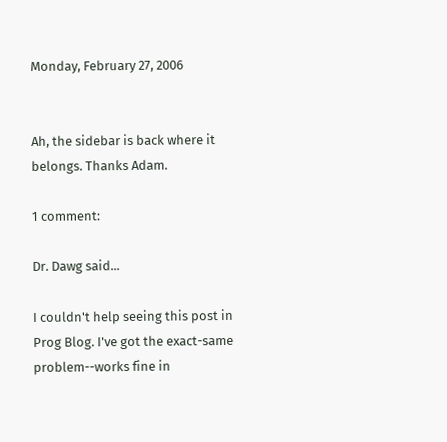Monday, February 27, 2006


Ah, the sidebar is back where it belongs. Thanks Adam.

1 comment:

Dr. Dawg said...

I couldn't help seeing this post in Prog Blog. I've got the exact-same problem--works fine in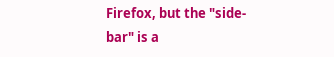Firefox, but the "side-bar" is a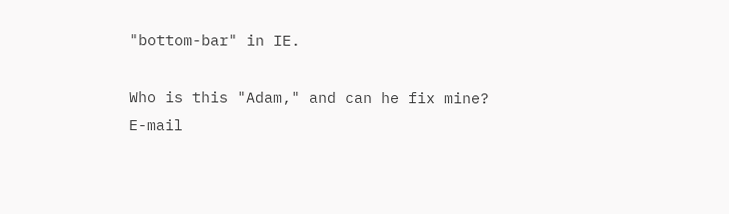"bottom-bar" in IE.

Who is this "Adam," and can he fix mine? E-mail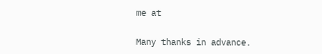me at

Many thanks in advance.